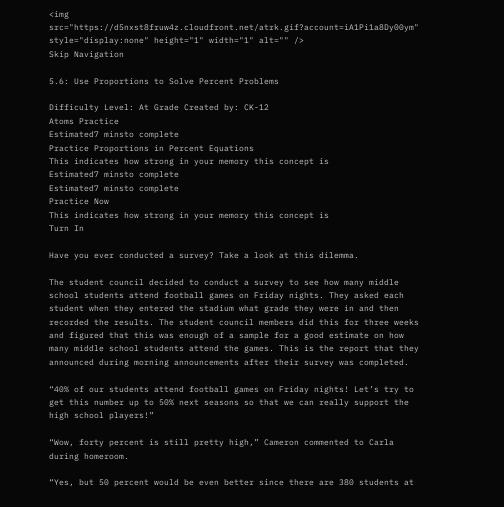<img src="https://d5nxst8fruw4z.cloudfront.net/atrk.gif?account=iA1Pi1a8Dy00ym" style="display:none" height="1" width="1" alt="" />
Skip Navigation

5.6: Use Proportions to Solve Percent Problems

Difficulty Level: At Grade Created by: CK-12
Atoms Practice
Estimated7 minsto complete
Practice Proportions in Percent Equations
This indicates how strong in your memory this concept is
Estimated7 minsto complete
Estimated7 minsto complete
Practice Now
This indicates how strong in your memory this concept is
Turn In

Have you ever conducted a survey? Take a look at this dilemma.

The student council decided to conduct a survey to see how many middle school students attend football games on Friday nights. They asked each student when they entered the stadium what grade they were in and then recorded the results. The student council members did this for three weeks and figured that this was enough of a sample for a good estimate on how many middle school students attend the games. This is the report that they announced during morning announcements after their survey was completed.

“40% of our students attend football games on Friday nights! Let’s try to get this number up to 50% next seasons so that we can really support the high school players!”

“Wow, forty percent is still pretty high,” Cameron commented to Carla during homeroom.

“Yes, but 50 percent would be even better since there are 380 students at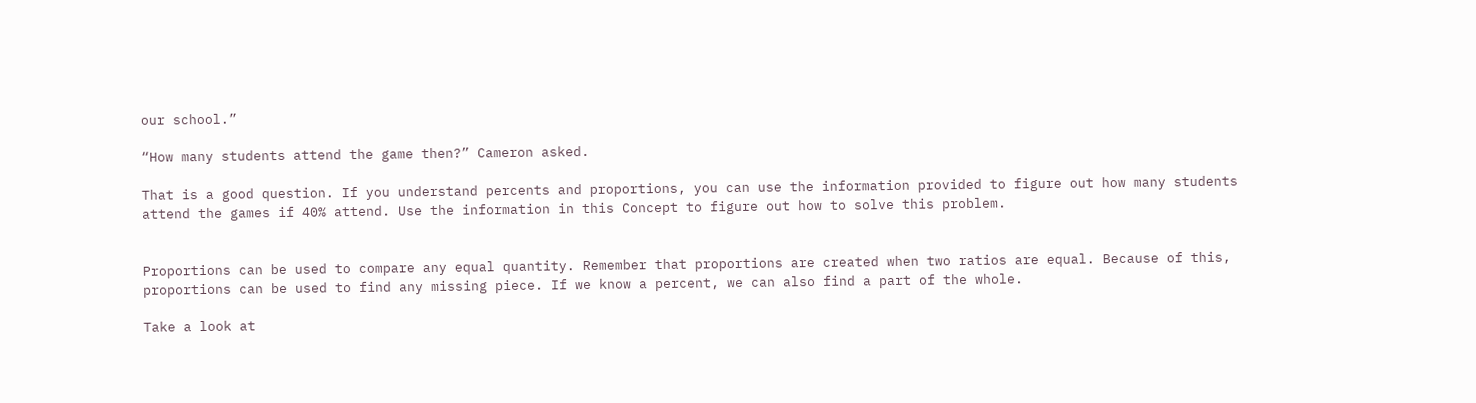our school.”

“How many students attend the game then?” Cameron asked.

That is a good question. If you understand percents and proportions, you can use the information provided to figure out how many students attend the games if 40% attend. Use the information in this Concept to figure out how to solve this problem.


Proportions can be used to compare any equal quantity. Remember that proportions are created when two ratios are equal. Because of this, proportions can be used to find any missing piece. If we know a percent, we can also find a part of the whole.

Take a look at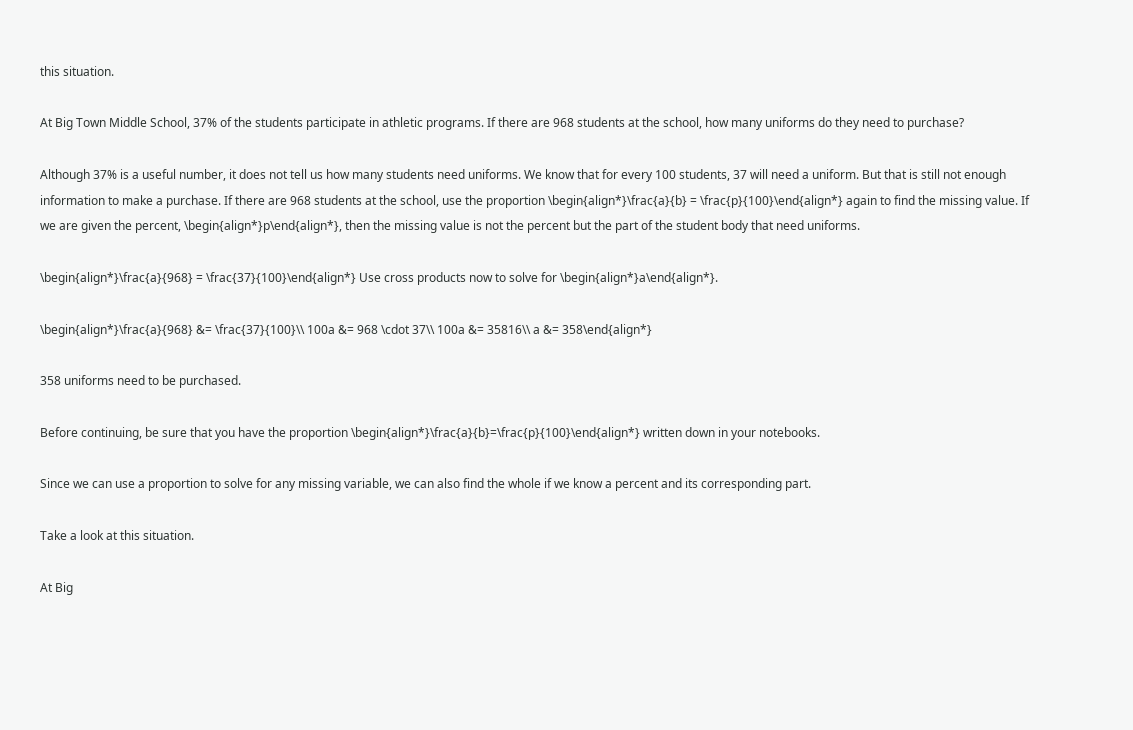this situation.

At Big Town Middle School, 37% of the students participate in athletic programs. If there are 968 students at the school, how many uniforms do they need to purchase?

Although 37% is a useful number, it does not tell us how many students need uniforms. We know that for every 100 students, 37 will need a uniform. But that is still not enough information to make a purchase. If there are 968 students at the school, use the proportion \begin{align*}\frac{a}{b} = \frac{p}{100}\end{align*} again to find the missing value. If we are given the percent, \begin{align*}p\end{align*}, then the missing value is not the percent but the part of the student body that need uniforms.

\begin{align*}\frac{a}{968} = \frac{37}{100}\end{align*} Use cross products now to solve for \begin{align*}a\end{align*}.

\begin{align*}\frac{a}{968} &= \frac{37}{100}\\ 100a &= 968 \cdot 37\\ 100a &= 35816\\ a &= 358\end{align*}

358 uniforms need to be purchased.

Before continuing, be sure that you have the proportion \begin{align*}\frac{a}{b}=\frac{p}{100}\end{align*} written down in your notebooks.

Since we can use a proportion to solve for any missing variable, we can also find the whole if we know a percent and its corresponding part.

Take a look at this situation.

At Big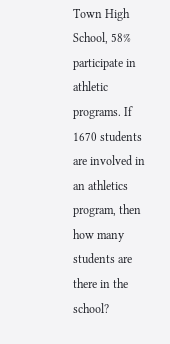Town High School, 58% participate in athletic programs. If 1670 students are involved in an athletics program, then how many students are there in the school?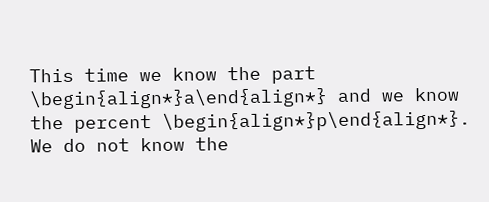This time we know the part \begin{align*}a\end{align*} and we know the percent \begin{align*}p\end{align*}. We do not know the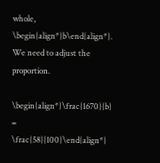whole, \begin{align*}b\end{align*}. We need to adjust the proportion.

\begin{align*}\frac{1670}{b} = \frac{58}{100}\end{align*}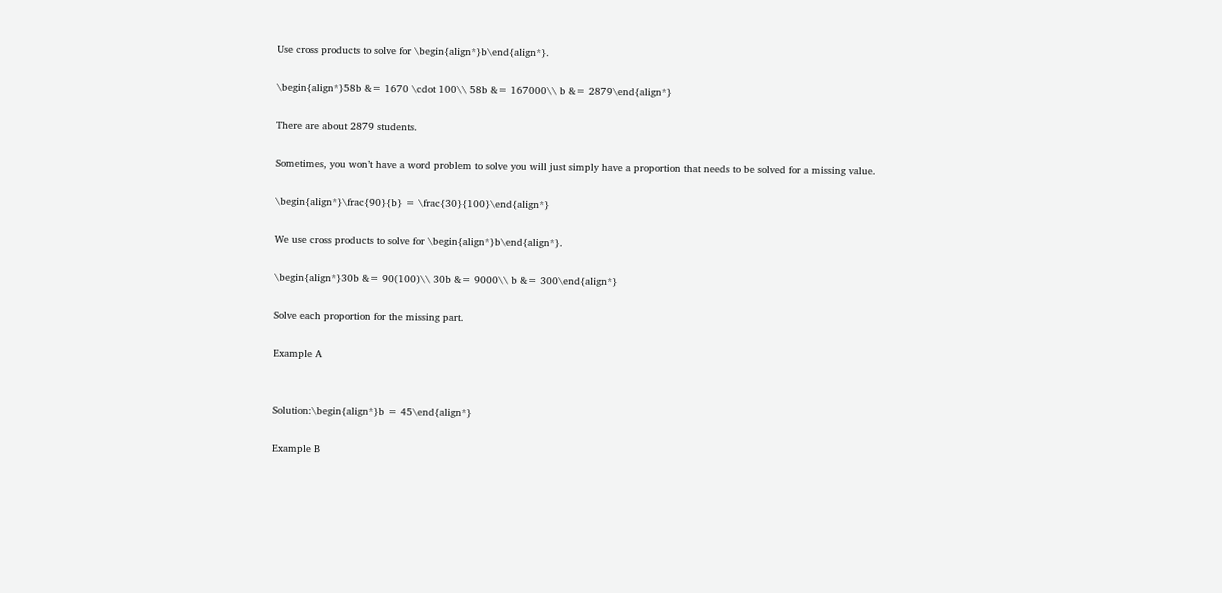Use cross products to solve for \begin{align*}b\end{align*}.

\begin{align*}58b &= 1670 \cdot 100\\ 58b &= 167000\\ b &= 2879\end{align*}

There are about 2879 students.

Sometimes, you won’t have a word problem to solve you will just simply have a proportion that needs to be solved for a missing value.

\begin{align*}\frac{90}{b} = \frac{30}{100}\end{align*}

We use cross products to solve for \begin{align*}b\end{align*}.

\begin{align*}30b &= 90(100)\\ 30b &= 9000\\ b &= 300\end{align*}

Solve each proportion for the missing part.

Example A


Solution:\begin{align*}b = 45\end{align*}

Example B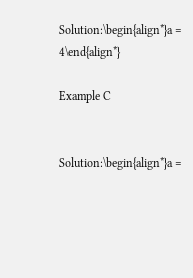Solution:\begin{align*}a = 4\end{align*}

Example C


Solution:\begin{align*}a =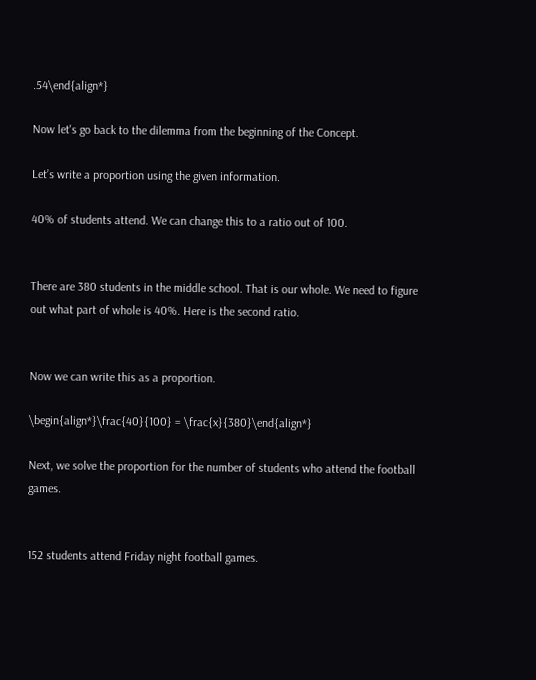.54\end{align*}

Now let's go back to the dilemma from the beginning of the Concept.

Let’s write a proportion using the given information.

40% of students attend. We can change this to a ratio out of 100.


There are 380 students in the middle school. That is our whole. We need to figure out what part of whole is 40%. Here is the second ratio.


Now we can write this as a proportion.

\begin{align*}\frac{40}{100} = \frac{x}{380}\end{align*}

Next, we solve the proportion for the number of students who attend the football games.


152 students attend Friday night football games.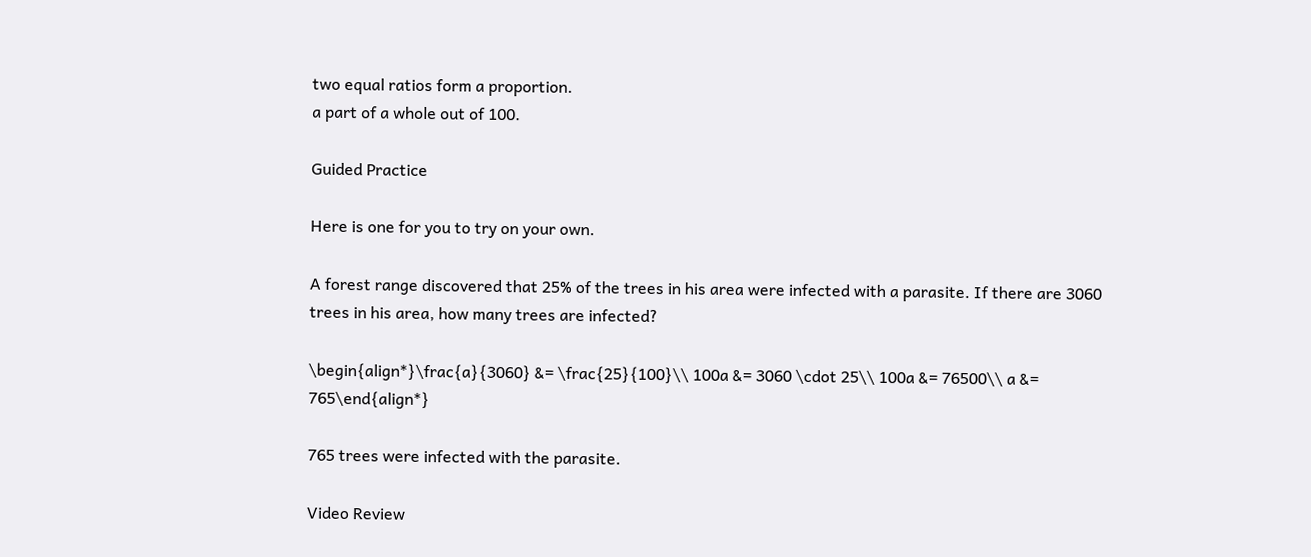two equal ratios form a proportion.
a part of a whole out of 100.

Guided Practice

Here is one for you to try on your own.

A forest range discovered that 25% of the trees in his area were infected with a parasite. If there are 3060 trees in his area, how many trees are infected?

\begin{align*}\frac{a}{3060} &= \frac{25}{100}\\ 100a &= 3060 \cdot 25\\ 100a &= 76500\\ a &= 765\end{align*}

765 trees were infected with the parasite.

Video Review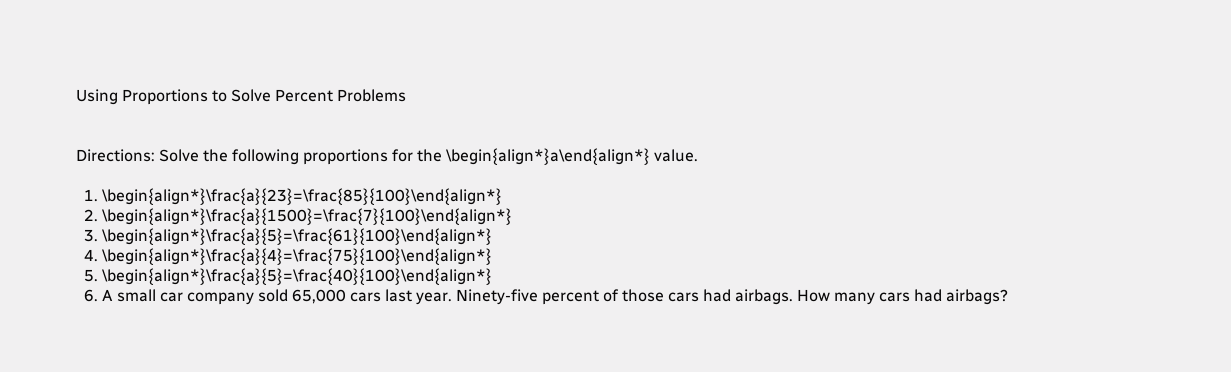Using Proportions to Solve Percent Problems


Directions: Solve the following proportions for the \begin{align*}a\end{align*} value.

  1. \begin{align*}\frac{a}{23}=\frac{85}{100}\end{align*}
  2. \begin{align*}\frac{a}{1500}=\frac{7}{100}\end{align*}
  3. \begin{align*}\frac{a}{5}=\frac{61}{100}\end{align*}
  4. \begin{align*}\frac{a}{4}=\frac{75}{100}\end{align*}
  5. \begin{align*}\frac{a}{5}=\frac{40}{100}\end{align*}
  6. A small car company sold 65,000 cars last year. Ninety-five percent of those cars had airbags. How many cars had airbags?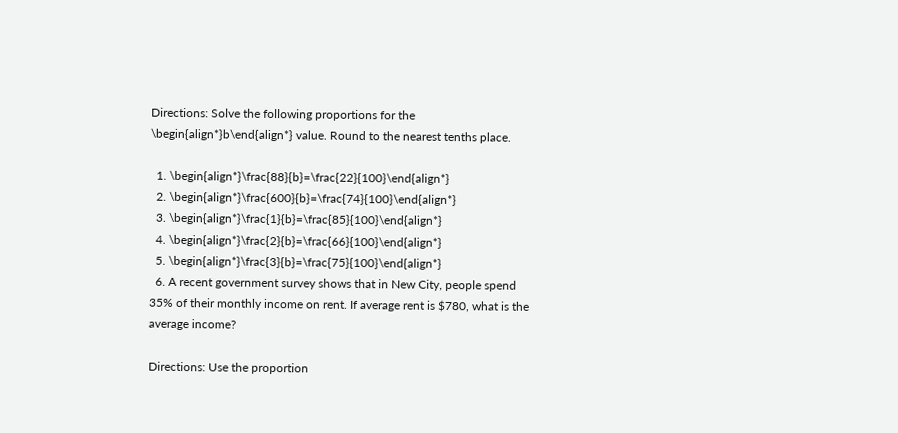Directions: Solve the following proportions for the \begin{align*}b\end{align*} value. Round to the nearest tenths place.

  1. \begin{align*}\frac{88}{b}=\frac{22}{100}\end{align*}
  2. \begin{align*}\frac{600}{b}=\frac{74}{100}\end{align*}
  3. \begin{align*}\frac{1}{b}=\frac{85}{100}\end{align*}
  4. \begin{align*}\frac{2}{b}=\frac{66}{100}\end{align*}
  5. \begin{align*}\frac{3}{b}=\frac{75}{100}\end{align*}
  6. A recent government survey shows that in New City, people spend 35% of their monthly income on rent. If average rent is $780, what is the average income?

Directions: Use the proportion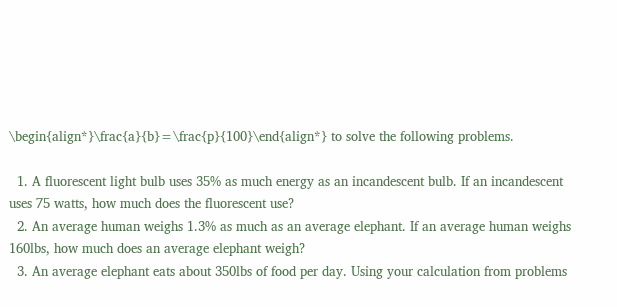\begin{align*}\frac{a}{b}=\frac{p}{100}\end{align*} to solve the following problems.

  1. A fluorescent light bulb uses 35% as much energy as an incandescent bulb. If an incandescent uses 75 watts, how much does the fluorescent use?
  2. An average human weighs 1.3% as much as an average elephant. If an average human weighs 160lbs, how much does an average elephant weigh?
  3. An average elephant eats about 350lbs of food per day. Using your calculation from problems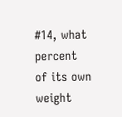#14, what percent of its own weight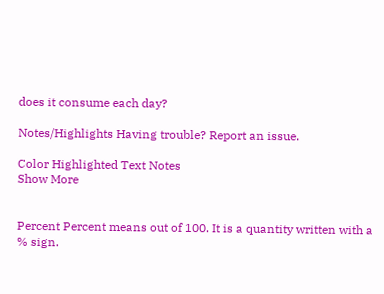does it consume each day?

Notes/Highlights Having trouble? Report an issue.

Color Highlighted Text Notes
Show More


Percent Percent means out of 100. It is a quantity written with a % sign.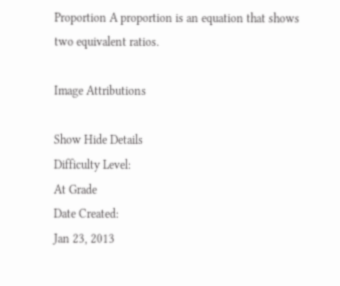Proportion A proportion is an equation that shows two equivalent ratios.

Image Attributions

Show Hide Details
Difficulty Level:
At Grade
Date Created:
Jan 23, 2013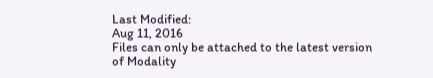Last Modified:
Aug 11, 2016
Files can only be attached to the latest version of Modality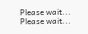Please wait...
Please wait...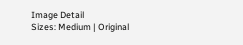Image Detail
Sizes: Medium | Original